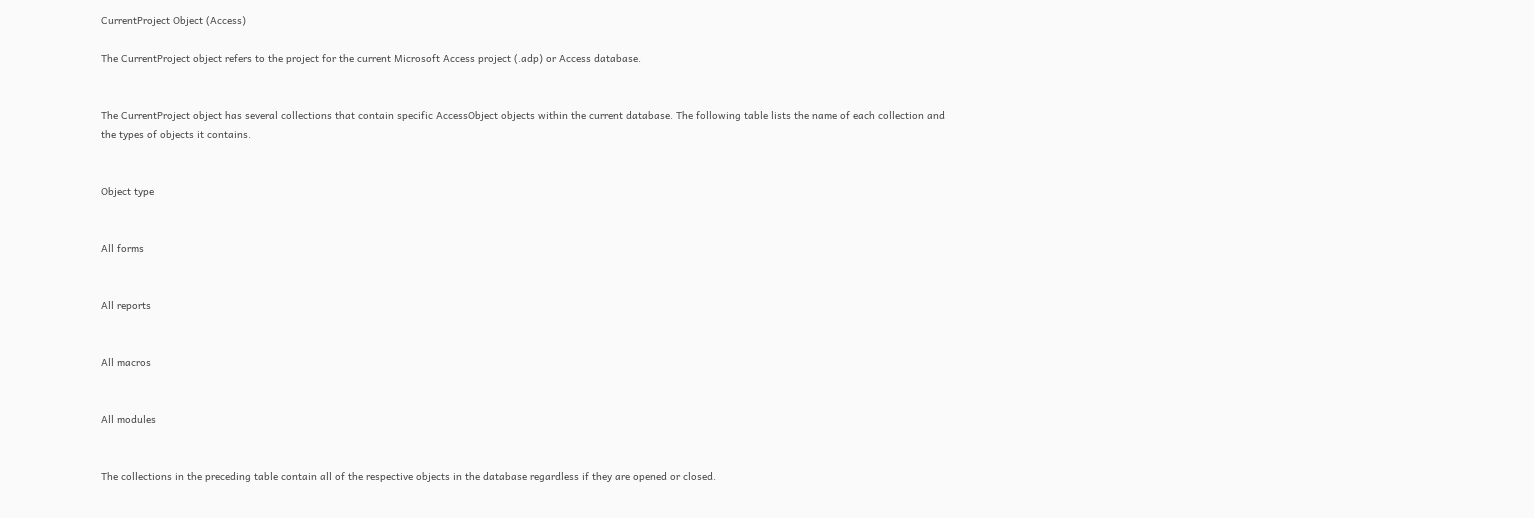CurrentProject Object (Access)

The CurrentProject object refers to the project for the current Microsoft Access project (.adp) or Access database.


The CurrentProject object has several collections that contain specific AccessObject objects within the current database. The following table lists the name of each collection and the types of objects it contains.


Object type


All forms


All reports


All macros


All modules


The collections in the preceding table contain all of the respective objects in the database regardless if they are opened or closed.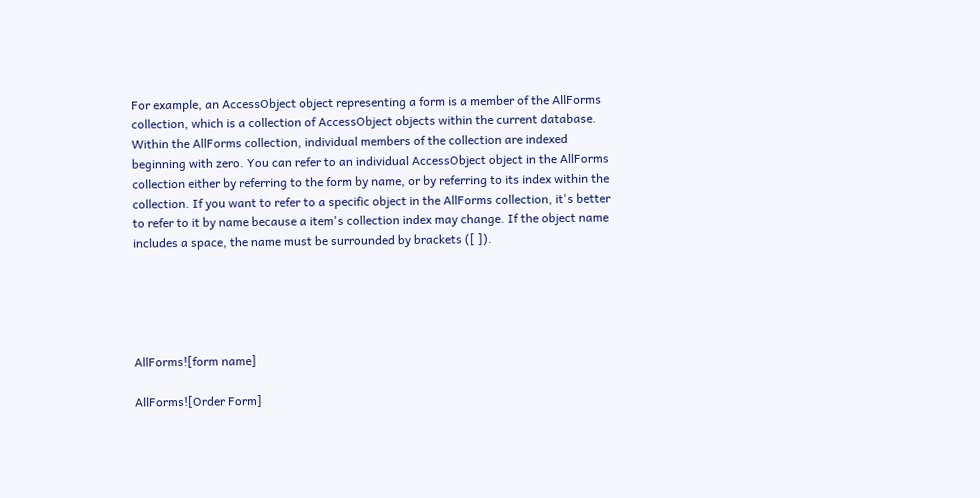For example, an AccessObject object representing a form is a member of the AllForms collection, which is a collection of AccessObject objects within the current database. Within the AllForms collection, individual members of the collection are indexed beginning with zero. You can refer to an individual AccessObject object in the AllForms collection either by referring to the form by name, or by referring to its index within the collection. If you want to refer to a specific object in the AllForms collection, it's better to refer to it by name because a item's collection index may change. If the object name includes a space, the name must be surrounded by brackets ([ ]).





AllForms![form name]

AllForms![Order Form]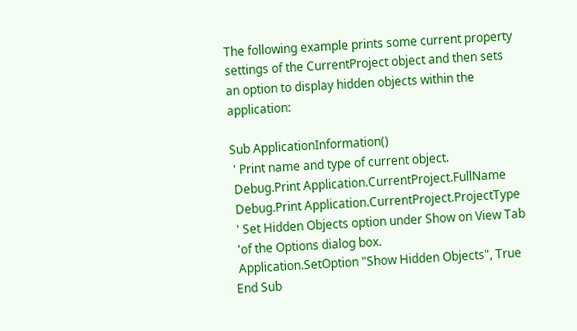The following example prints some current property settings of the CurrentProject object and then sets an option to display hidden objects within the application:

Sub ApplicationInformation()
 ' Print name and type of current object.
 Debug.Print Application.CurrentProject.FullName
 Debug.Print Application.CurrentProject.ProjectType
 ' Set Hidden Objects option under Show on View Tab
 'of the Options dialog box.
 Application.SetOption "Show Hidden Objects", True
End Sub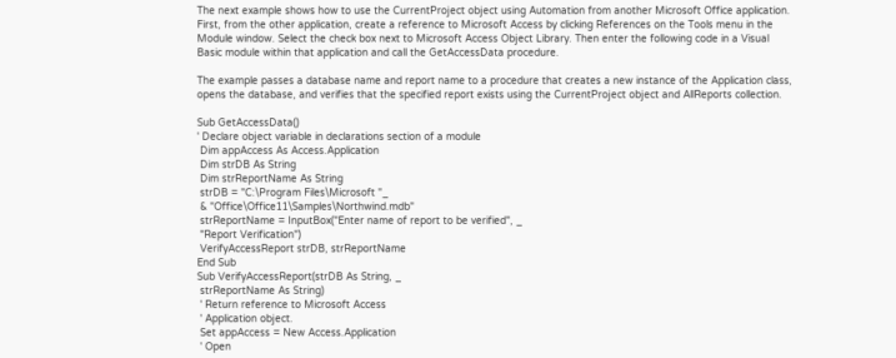The next example shows how to use the CurrentProject object using Automation from another Microsoft Office application. First, from the other application, create a reference to Microsoft Access by clicking References on the Tools menu in the Module window. Select the check box next to Microsoft Access Object Library. Then enter the following code in a Visual Basic module within that application and call the GetAccessData procedure.

The example passes a database name and report name to a procedure that creates a new instance of the Application class, opens the database, and verifies that the specified report exists using the CurrentProject object and AllReports collection.

Sub GetAccessData()
' Declare object variable in declarations section of a module
 Dim appAccess As Access.Application
 Dim strDB As String
 Dim strReportName As String
 strDB = "C:\Program Files\Microsoft "_
 & "Office\Office11\Samples\Northwind.mdb"
 strReportName = InputBox("Enter name of report to be verified", _
 "Report Verification")
 VerifyAccessReport strDB, strReportName
End Sub
Sub VerifyAccessReport(strDB As String, _
 strReportName As String)
 ' Return reference to Microsoft Access
 ' Application object.
 Set appAccess = New Access.Application
 ' Open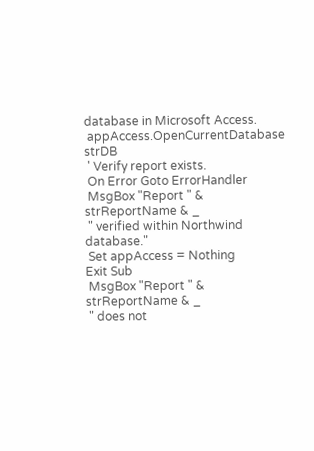database in Microsoft Access.
 appAccess.OpenCurrentDatabase strDB
 ' Verify report exists.
 On Error Goto ErrorHandler
 MsgBox "Report " & strReportName & _
 " verified within Northwind database."
 Set appAccess = Nothing
Exit Sub
 MsgBox "Report " & strReportName & _
 " does not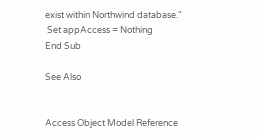exist within Northwind database."
 Set appAccess = Nothing
End Sub

See Also


Access Object Model Reference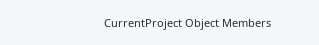CurrentProject Object Members